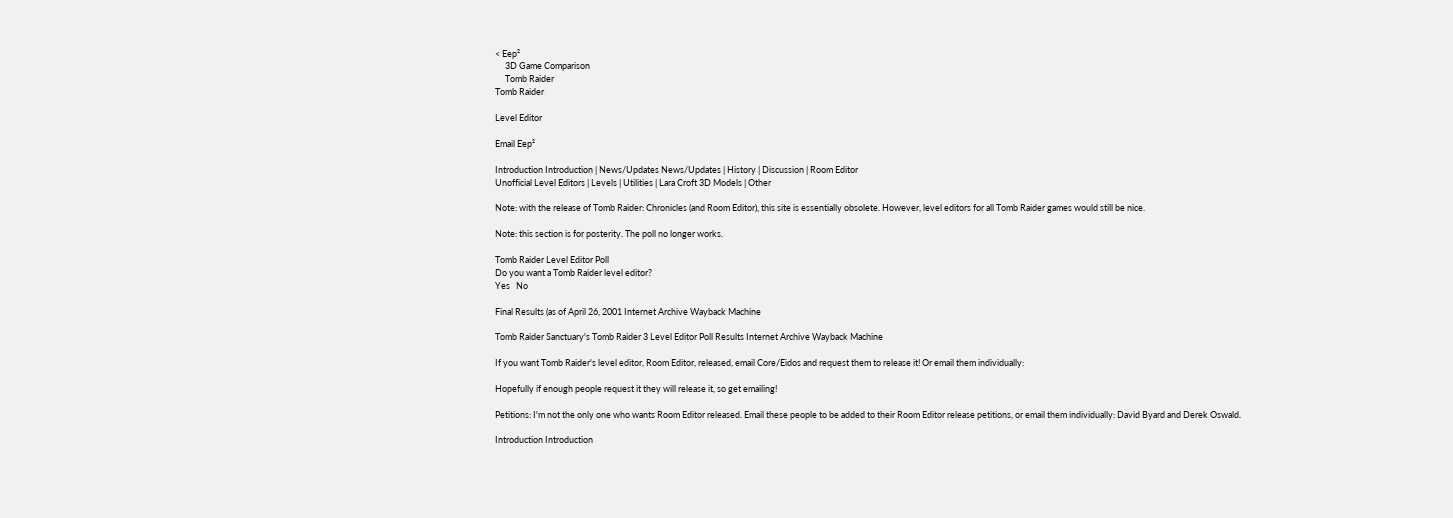< Eep²
     3D Game Comparison
     Tomb Raider
Tomb Raider

Level Editor

Email Eep²

Introduction Introduction | News/Updates News/Updates | History | Discussion | Room Editor
Unofficial Level Editors | Levels | Utilities | Lara Croft 3D Models | Other

Note: with the release of Tomb Raider: Chronicles (and Room Editor), this site is essentially obsolete. However, level editors for all Tomb Raider games would still be nice.

Note: this section is for posterity. The poll no longer works.

Tomb Raider Level Editor Poll
Do you want a Tomb Raider level editor?
Yes   No

Final Results (as of April 26, 2001 Internet Archive Wayback Machine

Tomb Raider Sanctuary's Tomb Raider 3 Level Editor Poll Results Internet Archive Wayback Machine

If you want Tomb Raider's level editor, Room Editor, released, email Core/Eidos and request them to release it! Or email them individually:

Hopefully if enough people request it they will release it, so get emailing!

Petitions: I'm not the only one who wants Room Editor released. Email these people to be added to their Room Editor release petitions, or email them individually: David Byard and Derek Oswald.

Introduction Introduction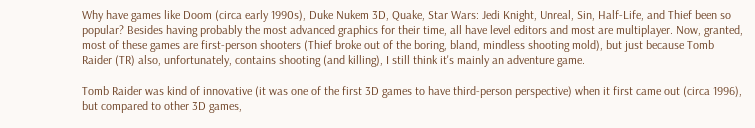Why have games like Doom (circa early 1990s), Duke Nukem 3D, Quake, Star Wars: Jedi Knight, Unreal, Sin, Half-Life, and Thief been so popular? Besides having probably the most advanced graphics for their time, all have level editors and most are multiplayer. Now, granted, most of these games are first-person shooters (Thief broke out of the boring, bland, mindless shooting mold), but just because Tomb Raider (TR) also, unfortunately, contains shooting (and killing), I still think it's mainly an adventure game.

Tomb Raider was kind of innovative (it was one of the first 3D games to have third-person perspective) when it first came out (circa 1996), but compared to other 3D games,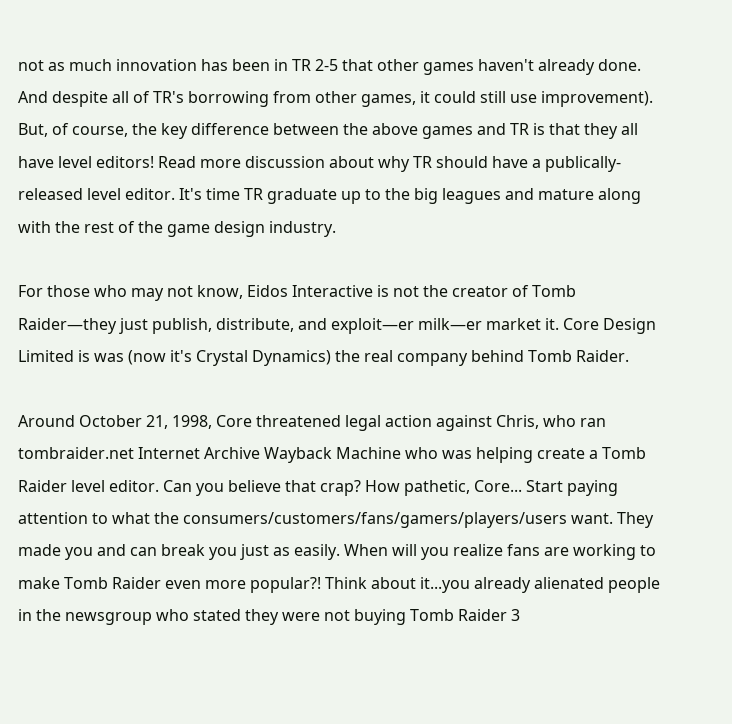not as much innovation has been in TR 2-5 that other games haven't already done. And despite all of TR's borrowing from other games, it could still use improvement). But, of course, the key difference between the above games and TR is that they all have level editors! Read more discussion about why TR should have a publically-released level editor. It's time TR graduate up to the big leagues and mature along with the rest of the game design industry.

For those who may not know, Eidos Interactive is not the creator of Tomb Raider—they just publish, distribute, and exploit—er milk—er market it. Core Design Limited is was (now it's Crystal Dynamics) the real company behind Tomb Raider.

Around October 21, 1998, Core threatened legal action against Chris, who ran tombraider.net Internet Archive Wayback Machine who was helping create a Tomb Raider level editor. Can you believe that crap? How pathetic, Core... Start paying attention to what the consumers/customers/fans/gamers/players/users want. They made you and can break you just as easily. When will you realize fans are working to make Tomb Raider even more popular?! Think about it...you already alienated people in the newsgroup who stated they were not buying Tomb Raider 3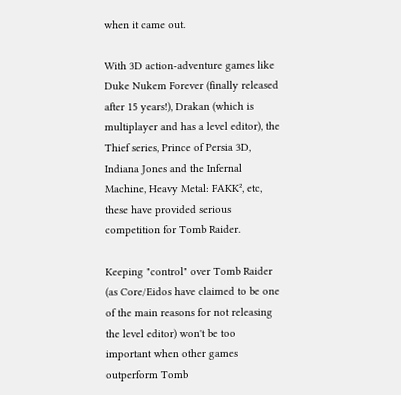when it came out.

With 3D action-adventure games like Duke Nukem Forever (finally released after 15 years!), Drakan (which is multiplayer and has a level editor), the Thief series, Prince of Persia 3D, Indiana Jones and the Infernal Machine, Heavy Metal: FAKK², etc, these have provided serious competition for Tomb Raider.

Keeping "control" over Tomb Raider (as Core/Eidos have claimed to be one of the main reasons for not releasing the level editor) won't be too important when other games outperform Tomb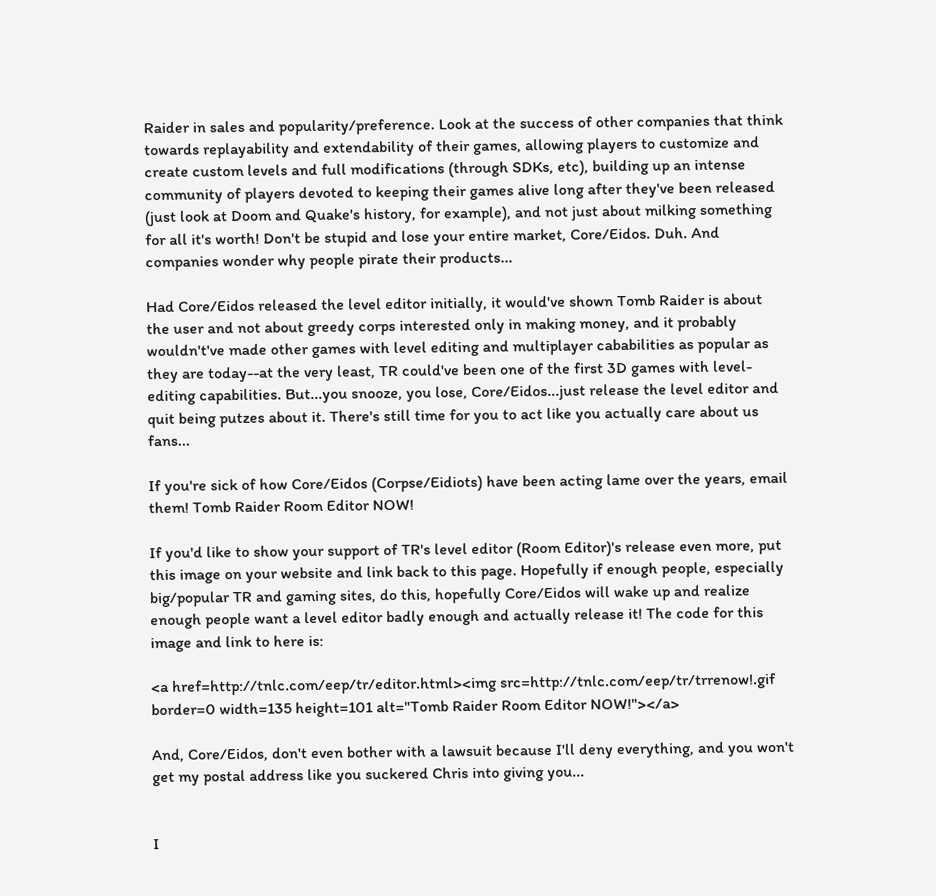Raider in sales and popularity/preference. Look at the success of other companies that think towards replayability and extendability of their games, allowing players to customize and create custom levels and full modifications (through SDKs, etc), building up an intense community of players devoted to keeping their games alive long after they've been released (just look at Doom and Quake's history, for example), and not just about milking something for all it's worth! Don't be stupid and lose your entire market, Core/Eidos. Duh. And companies wonder why people pirate their products...

Had Core/Eidos released the level editor initially, it would've shown Tomb Raider is about the user and not about greedy corps interested only in making money, and it probably wouldn't've made other games with level editing and multiplayer cababilities as popular as they are today--at the very least, TR could've been one of the first 3D games with level-editing capabilities. But...you snooze, you lose, Core/Eidos...just release the level editor and quit being putzes about it. There's still time for you to act like you actually care about us fans...

If you're sick of how Core/Eidos (Corpse/Eidiots) have been acting lame over the years, email them! Tomb Raider Room Editor NOW!

If you'd like to show your support of TR's level editor (Room Editor)'s release even more, put this image on your website and link back to this page. Hopefully if enough people, especially big/popular TR and gaming sites, do this, hopefully Core/Eidos will wake up and realize enough people want a level editor badly enough and actually release it! The code for this image and link to here is:

<a href=http://tnlc.com/eep/tr/editor.html><img src=http://tnlc.com/eep/tr/trrenow!.gif border=0 width=135 height=101 alt="Tomb Raider Room Editor NOW!"></a>

And, Core/Eidos, don't even bother with a lawsuit because I'll deny everything, and you won't get my postal address like you suckered Chris into giving you...


I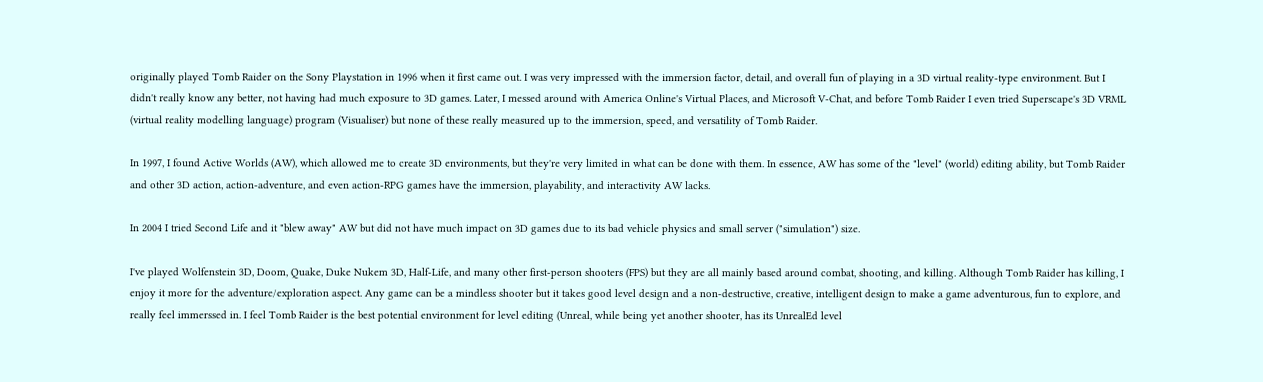originally played Tomb Raider on the Sony Playstation in 1996 when it first came out. I was very impressed with the immersion factor, detail, and overall fun of playing in a 3D virtual reality-type environment. But I didn't really know any better, not having had much exposure to 3D games. Later, I messed around with America Online's Virtual Places, and Microsoft V-Chat, and before Tomb Raider I even tried Superscape's 3D VRML (virtual reality modelling language) program (Visualiser) but none of these really measured up to the immersion, speed, and versatility of Tomb Raider.

In 1997, I found Active Worlds (AW), which allowed me to create 3D environments, but they're very limited in what can be done with them. In essence, AW has some of the "level" (world) editing ability, but Tomb Raider and other 3D action, action-adventure, and even action-RPG games have the immersion, playability, and interactivity AW lacks.

In 2004 I tried Second Life and it "blew away" AW but did not have much impact on 3D games due to its bad vehicle physics and small server ("simulation") size.

I've played Wolfenstein 3D, Doom, Quake, Duke Nukem 3D, Half-Life, and many other first-person shooters (FPS) but they are all mainly based around combat, shooting, and killing. Although Tomb Raider has killing, I enjoy it more for the adventure/exploration aspect. Any game can be a mindless shooter but it takes good level design and a non-destructive, creative, intelligent design to make a game adventurous, fun to explore, and really feel immerssed in. I feel Tomb Raider is the best potential environment for level editing (Unreal, while being yet another shooter, has its UnrealEd level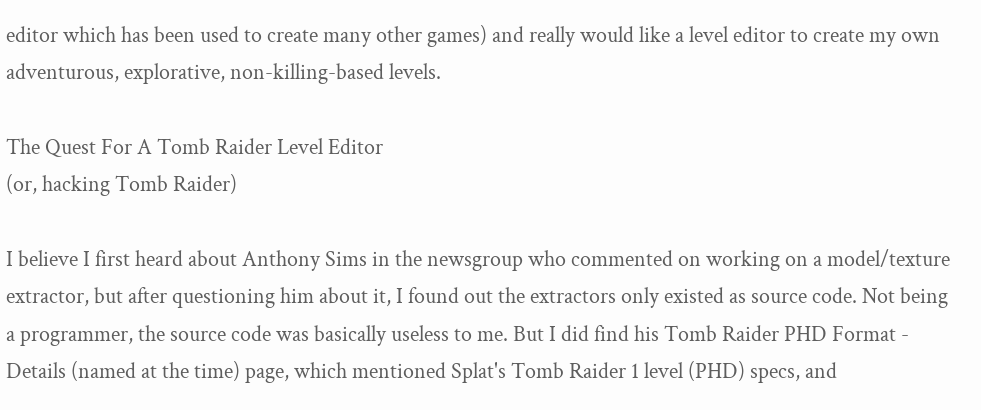editor which has been used to create many other games) and really would like a level editor to create my own adventurous, explorative, non-killing-based levels.

The Quest For A Tomb Raider Level Editor
(or, hacking Tomb Raider)

I believe I first heard about Anthony Sims in the newsgroup who commented on working on a model/texture extractor, but after questioning him about it, I found out the extractors only existed as source code. Not being a programmer, the source code was basically useless to me. But I did find his Tomb Raider PHD Format - Details (named at the time) page, which mentioned Splat's Tomb Raider 1 level (PHD) specs, and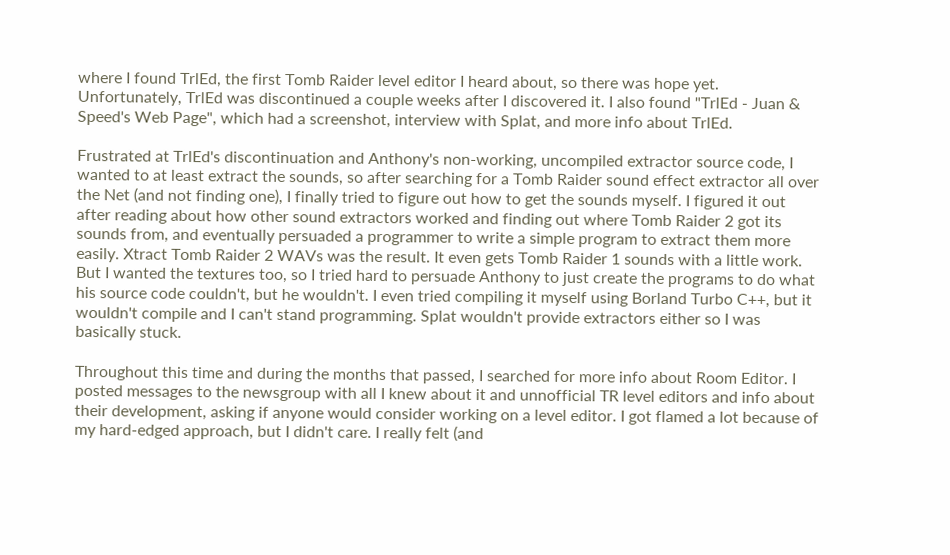where I found TrlEd, the first Tomb Raider level editor I heard about, so there was hope yet. Unfortunately, TrlEd was discontinued a couple weeks after I discovered it. I also found "TrlEd - Juan & Speed's Web Page", which had a screenshot, interview with Splat, and more info about TrlEd.

Frustrated at TrlEd's discontinuation and Anthony's non-working, uncompiled extractor source code, I wanted to at least extract the sounds, so after searching for a Tomb Raider sound effect extractor all over the Net (and not finding one), I finally tried to figure out how to get the sounds myself. I figured it out after reading about how other sound extractors worked and finding out where Tomb Raider 2 got its sounds from, and eventually persuaded a programmer to write a simple program to extract them more easily. Xtract Tomb Raider 2 WAVs was the result. It even gets Tomb Raider 1 sounds with a little work. But I wanted the textures too, so I tried hard to persuade Anthony to just create the programs to do what his source code couldn't, but he wouldn't. I even tried compiling it myself using Borland Turbo C++, but it wouldn't compile and I can't stand programming. Splat wouldn't provide extractors either so I was basically stuck.

Throughout this time and during the months that passed, I searched for more info about Room Editor. I posted messages to the newsgroup with all I knew about it and unnofficial TR level editors and info about their development, asking if anyone would consider working on a level editor. I got flamed a lot because of my hard-edged approach, but I didn't care. I really felt (and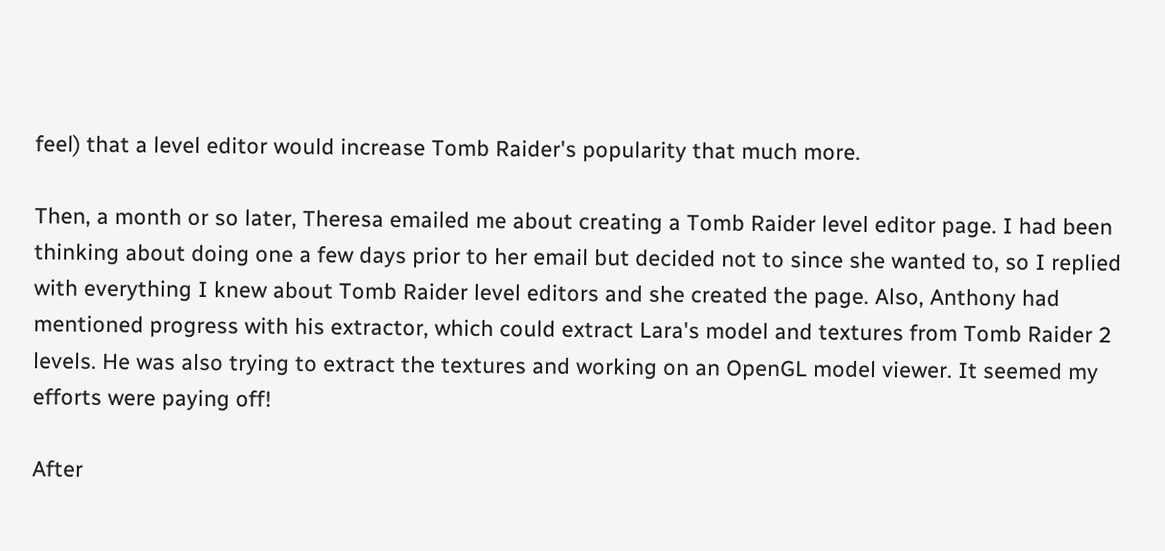feel) that a level editor would increase Tomb Raider's popularity that much more.

Then, a month or so later, Theresa emailed me about creating a Tomb Raider level editor page. I had been thinking about doing one a few days prior to her email but decided not to since she wanted to, so I replied with everything I knew about Tomb Raider level editors and she created the page. Also, Anthony had mentioned progress with his extractor, which could extract Lara's model and textures from Tomb Raider 2 levels. He was also trying to extract the textures and working on an OpenGL model viewer. It seemed my efforts were paying off!

After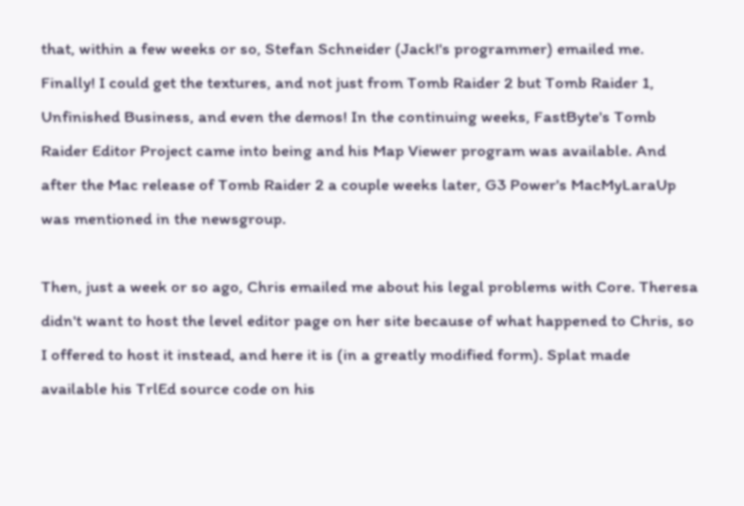that, within a few weeks or so, Stefan Schneider (Jack!'s programmer) emailed me. Finally! I could get the textures, and not just from Tomb Raider 2 but Tomb Raider 1, Unfinished Business, and even the demos! In the continuing weeks, FastByte's Tomb Raider Editor Project came into being and his Map Viewer program was available. And after the Mac release of Tomb Raider 2 a couple weeks later, G3 Power's MacMyLaraUp was mentioned in the newsgroup.

Then, just a week or so ago, Chris emailed me about his legal problems with Core. Theresa didn't want to host the level editor page on her site because of what happened to Chris, so I offered to host it instead, and here it is (in a greatly modified form). Splat made available his TrlEd source code on his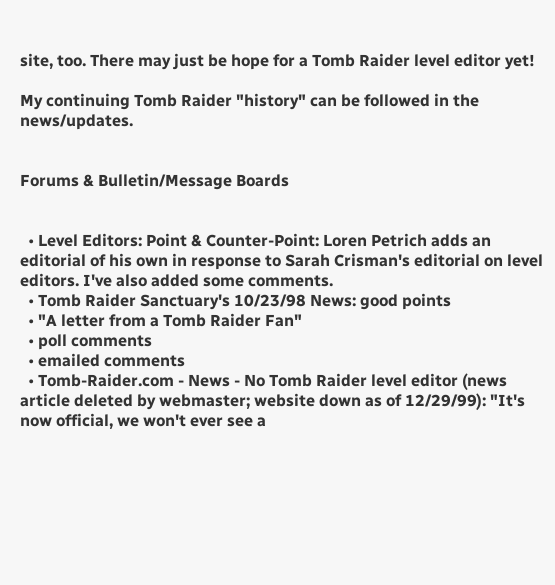site, too. There may just be hope for a Tomb Raider level editor yet!

My continuing Tomb Raider "history" can be followed in the news/updates.


Forums & Bulletin/Message Boards


  • Level Editors: Point & Counter-Point: Loren Petrich adds an editorial of his own in response to Sarah Crisman's editorial on level editors. I've also added some comments.
  • Tomb Raider Sanctuary's 10/23/98 News: good points
  • "A letter from a Tomb Raider Fan"
  • poll comments
  • emailed comments
  • Tomb-Raider.com - News - No Tomb Raider level editor (news article deleted by webmaster; website down as of 12/29/99): "It's now official, we won't ever see a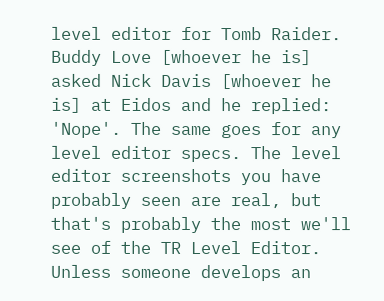level editor for Tomb Raider. Buddy Love [whoever he is] asked Nick Davis [whoever he is] at Eidos and he replied: 'Nope'. The same goes for any level editor specs. The level editor screenshots you have probably seen are real, but that's probably the most we'll see of the TR Level Editor. Unless someone develops an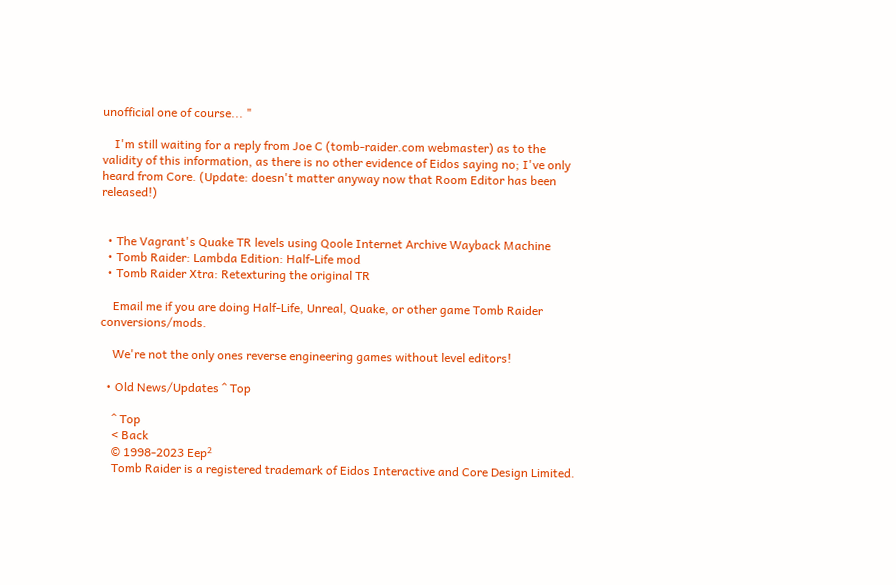unofficial one of course... "

    I'm still waiting for a reply from Joe C (tomb-raider.com webmaster) as to the validity of this information, as there is no other evidence of Eidos saying no; I've only heard from Core. (Update: doesn't matter anyway now that Room Editor has been released!)


  • The Vagrant's Quake TR levels using Qoole Internet Archive Wayback Machine
  • Tomb Raider: Lambda Edition: Half-Life mod
  • Tomb Raider Xtra: Retexturing the original TR

    Email me if you are doing Half-Life, Unreal, Quake, or other game Tomb Raider conversions/mods.

    We're not the only ones reverse engineering games without level editors!

  • Old News/Updates ^ Top

    ^ Top
    < Back
    © 1998-2023 Eep²
    Tomb Raider is a registered trademark of Eidos Interactive and Core Design Limited.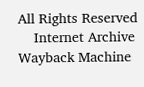All Rights Reserved
    Internet Archive Wayback Machine